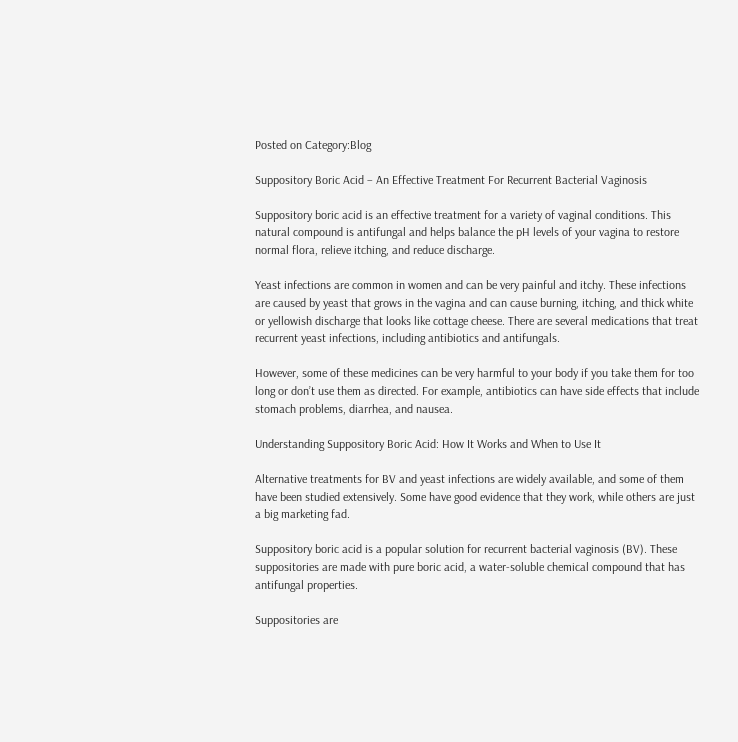Posted on Category:Blog

Suppository Boric Acid – An Effective Treatment For Recurrent Bacterial Vaginosis

Suppository boric acid is an effective treatment for a variety of vaginal conditions. This natural compound is antifungal and helps balance the pH levels of your vagina to restore normal flora, relieve itching, and reduce discharge.

Yeast infections are common in women and can be very painful and itchy. These infections are caused by yeast that grows in the vagina and can cause burning, itching, and thick white or yellowish discharge that looks like cottage cheese. There are several medications that treat recurrent yeast infections, including antibiotics and antifungals.

However, some of these medicines can be very harmful to your body if you take them for too long or don’t use them as directed. For example, antibiotics can have side effects that include stomach problems, diarrhea, and nausea.

Understanding Suppository Boric Acid: How It Works and When to Use It

Alternative treatments for BV and yeast infections are widely available, and some of them have been studied extensively. Some have good evidence that they work, while others are just a big marketing fad.

Suppository boric acid is a popular solution for recurrent bacterial vaginosis (BV). These suppositories are made with pure boric acid, a water-soluble chemical compound that has antifungal properties.

Suppositories are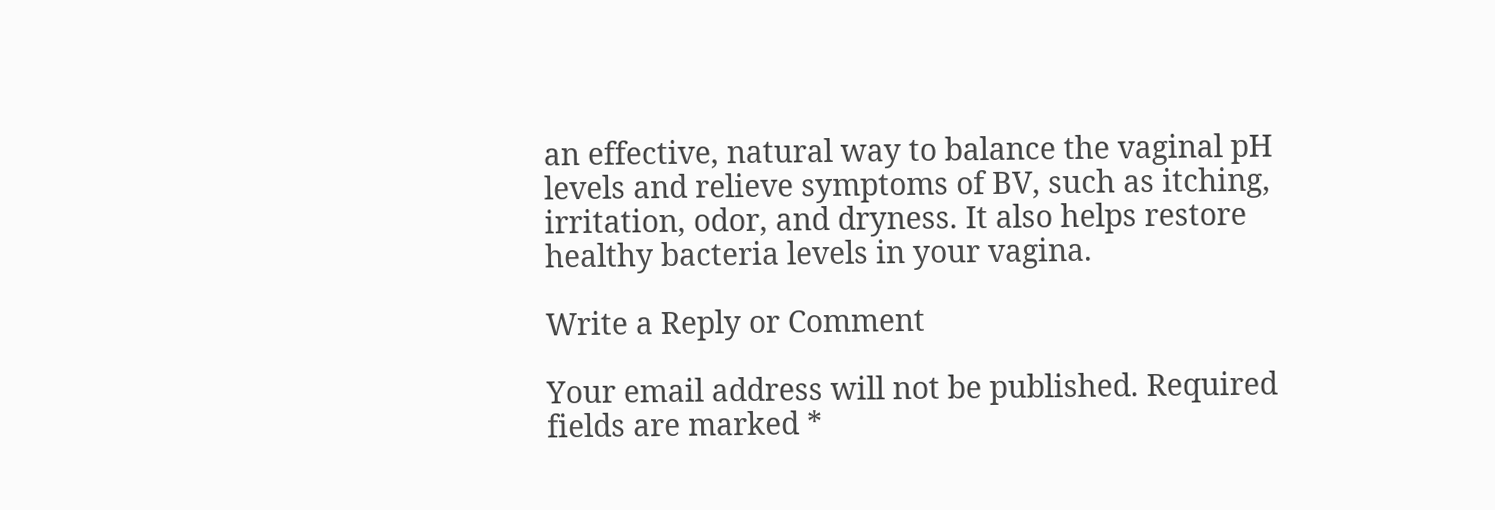an effective, natural way to balance the vaginal pH levels and relieve symptoms of BV, such as itching, irritation, odor, and dryness. It also helps restore healthy bacteria levels in your vagina.

Write a Reply or Comment

Your email address will not be published. Required fields are marked *